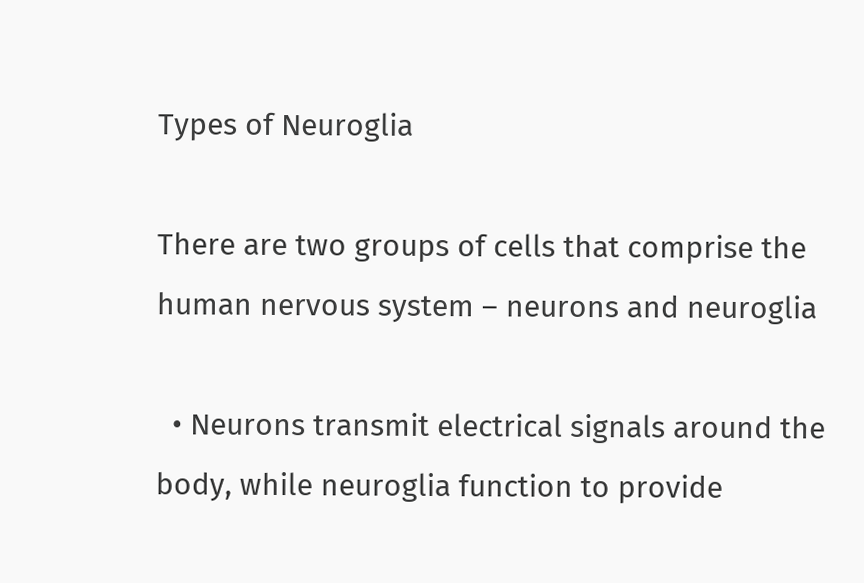Types of Neuroglia

There are two groups of cells that comprise the human nervous system – neurons and neuroglia

  • Neurons transmit electrical signals around the body, while neuroglia function to provide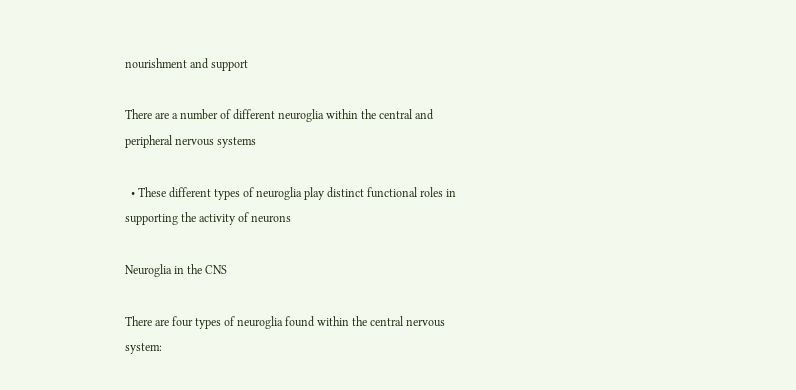nourishment and support

There are a number of different neuroglia within the central and peripheral nervous systems

  • These different types of neuroglia play distinct functional roles in supporting the activity of neurons

Neuroglia in the CNS

There are four types of neuroglia found within the central nervous system: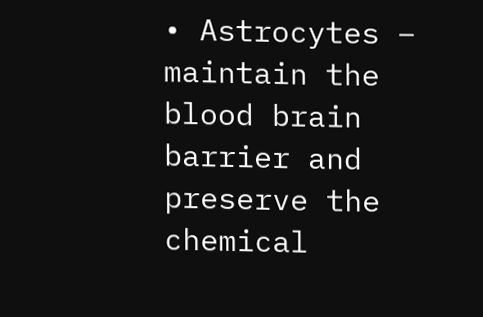• Astrocytes – maintain the blood brain barrier and preserve the chemical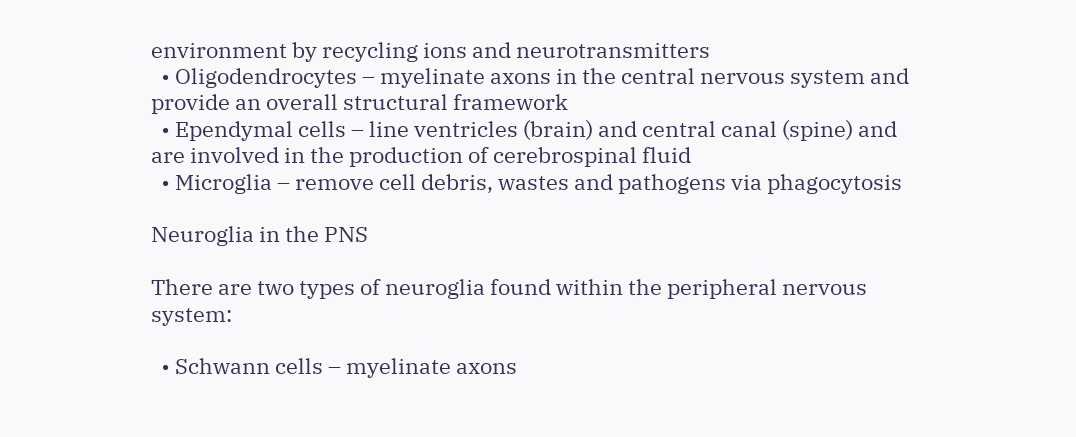environment by recycling ions and neurotransmitters
  • Oligodendrocytes – myelinate axons in the central nervous system and provide an overall structural framework
  • Ependymal cells – line ventricles (brain) and central canal (spine) and are involved in the production of cerebrospinal fluid
  • Microglia – remove cell debris, wastes and pathogens via phagocytosis

Neuroglia in the PNS

There are two types of neuroglia found within the peripheral nervous system:

  • Schwann cells – myelinate axons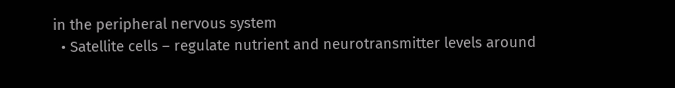in the peripheral nervous system
  • Satellite cells – regulate nutrient and neurotransmitter levels around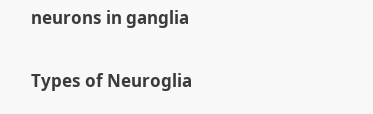neurons in ganglia

Types of Neuroglia